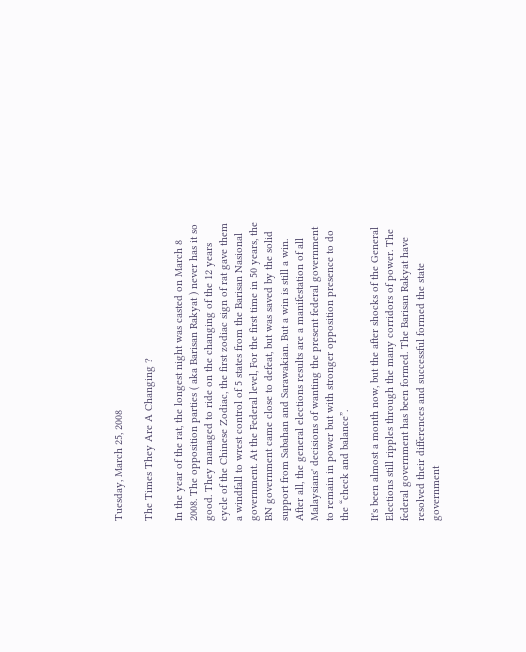Tuesday, March 25, 2008

The Times They Are A Changing ?

In the year of the rat, the longest night was casted on March 8 2008. The opposition parties ( aka Barisan Rakyat ) never has it so good. They managed to ride on the changing of the 12 years cycle of the Chinese Zodiac, the first zodiac sign of rat gave them a windfall to wrest control of 5 states from the Barisan Nasional government. At the Federal level, For the first time in 50 years, the BN government came close to defeat, but was saved by the solid support from Sabahan and Sarawakian. But a win is still a win. After all, the general elections results are a manifestation of all Malaysians' decisions of wanting the present federal government to remain in power but with stronger opposition presence to do the “check and balance”.

It's been almost a month now, but the after shocks of the General Elections still ripples through the many corridors of power. The federal government has been formed. The Barisan Rakyat have resolved their differences and successful formed the state government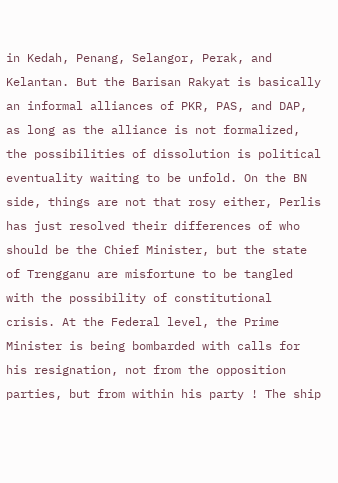in Kedah, Penang, Selangor, Perak, and Kelantan. But the Barisan Rakyat is basically an informal alliances of PKR, PAS, and DAP, as long as the alliance is not formalized, the possibilities of dissolution is political eventuality waiting to be unfold. On the BN side, things are not that rosy either, Perlis has just resolved their differences of who should be the Chief Minister, but the state of Trengganu are misfortune to be tangled with the possibility of constitutional crisis. At the Federal level, the Prime Minister is being bombarded with calls for his resignation, not from the opposition parties, but from within his party ! The ship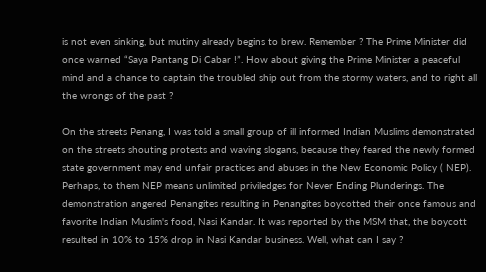is not even sinking, but mutiny already begins to brew. Remember ? The Prime Minister did once warned “Saya Pantang Di Cabar !”. How about giving the Prime Minister a peaceful mind and a chance to captain the troubled ship out from the stormy waters, and to right all the wrongs of the past ?

On the streets Penang, I was told a small group of ill informed Indian Muslims demonstrated on the streets shouting protests and waving slogans, because they feared the newly formed state government may end unfair practices and abuses in the New Economic Policy ( NEP). Perhaps, to them NEP means unlimited priviledges for Never Ending Plunderings. The demonstration angered Penangites resulting in Penangites boycotted their once famous and favorite Indian Muslim's food, Nasi Kandar. It was reported by the MSM that, the boycott resulted in 10% to 15% drop in Nasi Kandar business. Well, what can I say ?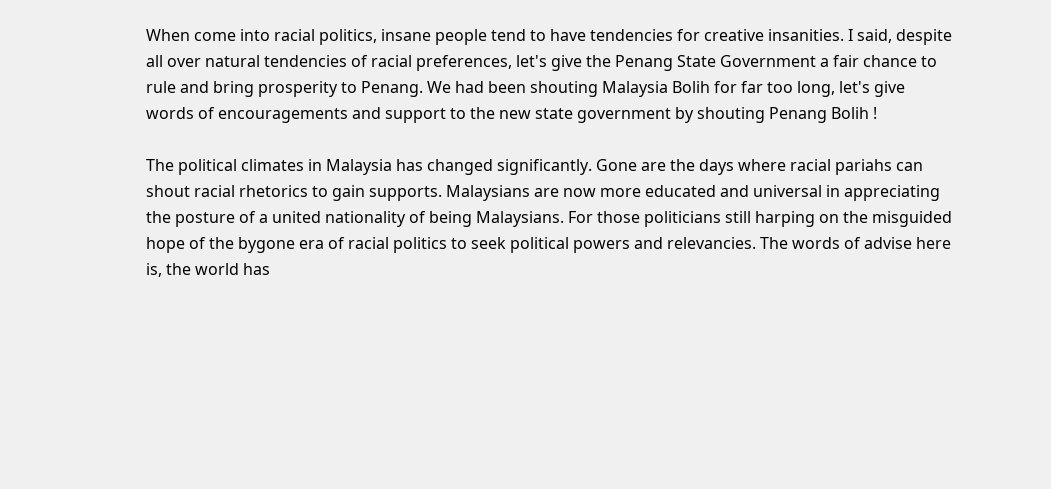When come into racial politics, insane people tend to have tendencies for creative insanities. I said, despite all over natural tendencies of racial preferences, let's give the Penang State Government a fair chance to rule and bring prosperity to Penang. We had been shouting Malaysia Bolih for far too long, let's give words of encouragements and support to the new state government by shouting Penang Bolih !

The political climates in Malaysia has changed significantly. Gone are the days where racial pariahs can shout racial rhetorics to gain supports. Malaysians are now more educated and universal in appreciating the posture of a united nationality of being Malaysians. For those politicians still harping on the misguided hope of the bygone era of racial politics to seek political powers and relevancies. The words of advise here is, the world has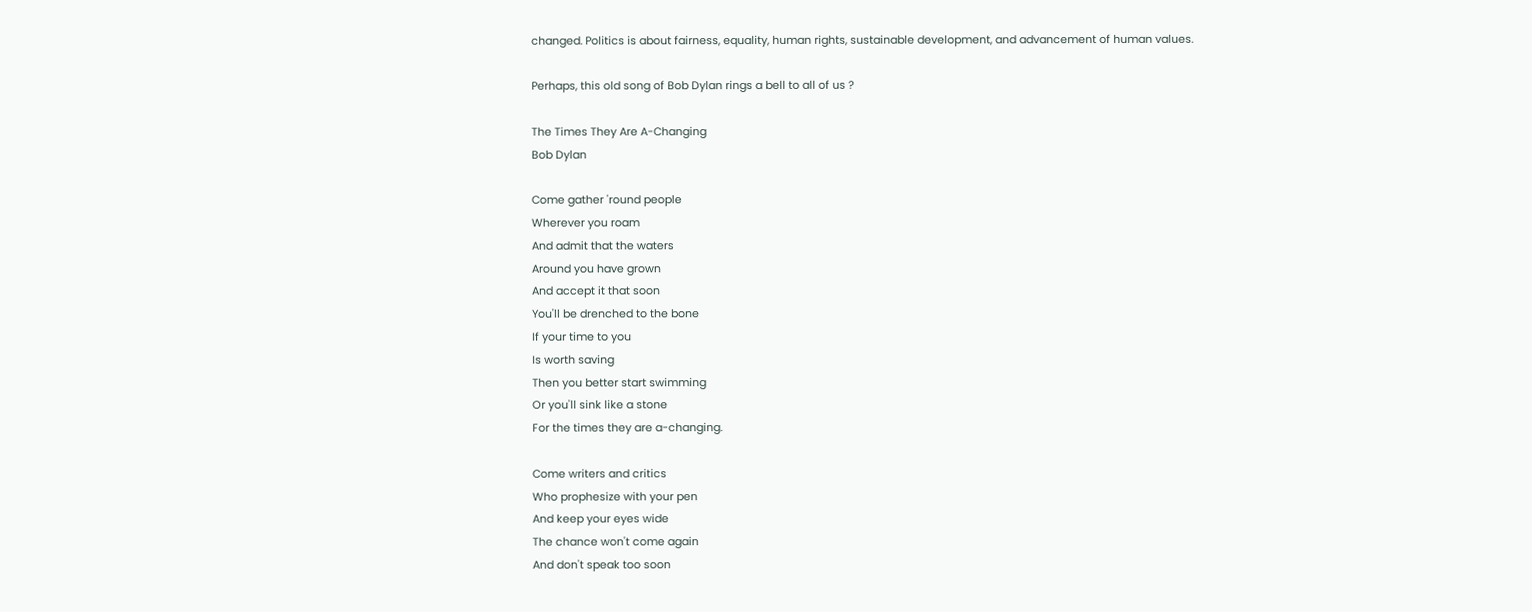changed. Politics is about fairness, equality, human rights, sustainable development, and advancement of human values.

Perhaps, this old song of Bob Dylan rings a bell to all of us ?

The Times They Are A-Changing
Bob Dylan

Come gather 'round people
Wherever you roam
And admit that the waters
Around you have grown
And accept it that soon
You'll be drenched to the bone
If your time to you
Is worth saving
Then you better start swimming
Or you'll sink like a stone
For the times they are a-changing.

Come writers and critics
Who prophesize with your pen
And keep your eyes wide
The chance won't come again
And don't speak too soon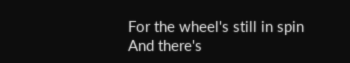For the wheel's still in spin
And there's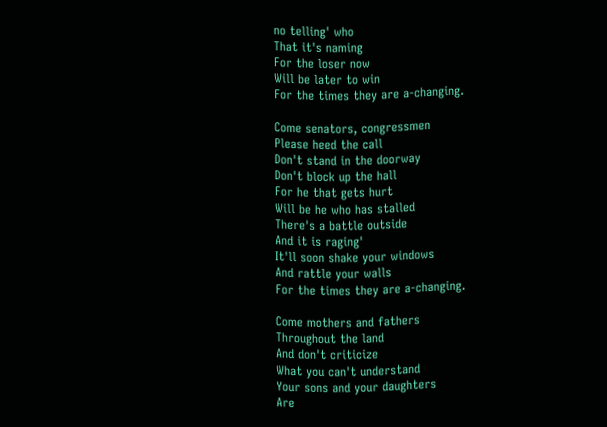no telling' who
That it's naming
For the loser now
Will be later to win
For the times they are a-changing.

Come senators, congressmen
Please heed the call
Don't stand in the doorway
Don't block up the hall
For he that gets hurt
Will be he who has stalled
There's a battle outside
And it is raging'
It'll soon shake your windows
And rattle your walls
For the times they are a-changing.

Come mothers and fathers
Throughout the land
And don't criticize
What you can't understand
Your sons and your daughters
Are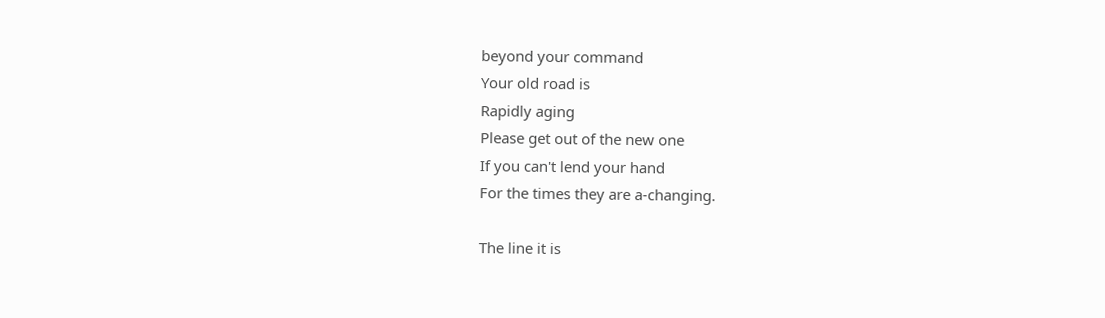beyond your command
Your old road is
Rapidly aging
Please get out of the new one
If you can't lend your hand
For the times they are a-changing.

The line it is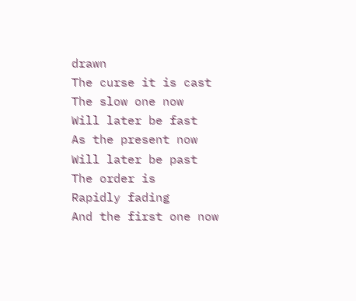drawn
The curse it is cast
The slow one now
Will later be fast
As the present now
Will later be past
The order is
Rapidly fading
And the first one now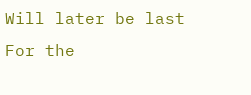Will later be last
For the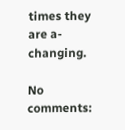times they are a-changing.

No comments: